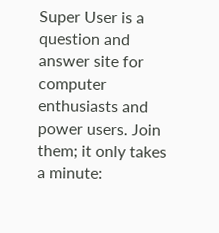Super User is a question and answer site for computer enthusiasts and power users. Join them; it only takes a minute: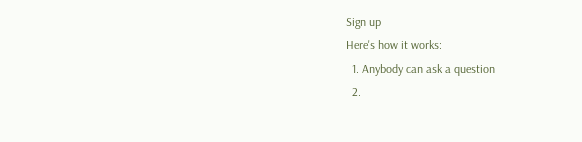Sign up
Here's how it works:
  1. Anybody can ask a question
  2.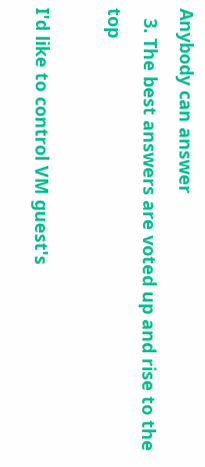Anybody can answer
  3. The best answers are voted up and rise to the top

I'd like to control VM guest's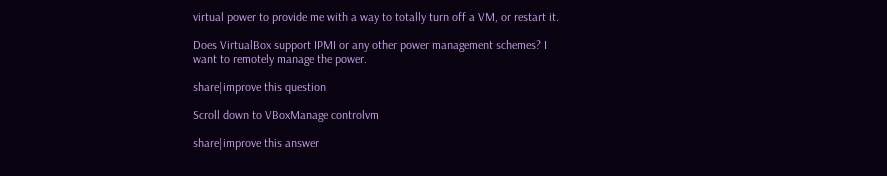virtual power to provide me with a way to totally turn off a VM, or restart it.

Does VirtualBox support IPMI or any other power management schemes? I want to remotely manage the power.

share|improve this question

Scroll down to VBoxManage controlvm

share|improve this answer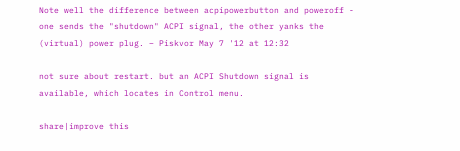Note well the difference between acpipowerbutton and poweroff - one sends the "shutdown" ACPI signal, the other yanks the (virtual) power plug. – Piskvor May 7 '12 at 12:32

not sure about restart. but an ACPI Shutdown signal is available, which locates in Control menu.

share|improve this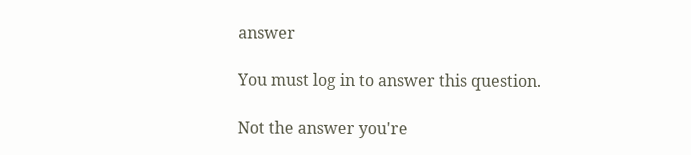answer

You must log in to answer this question.

Not the answer you're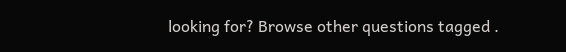looking for? Browse other questions tagged .